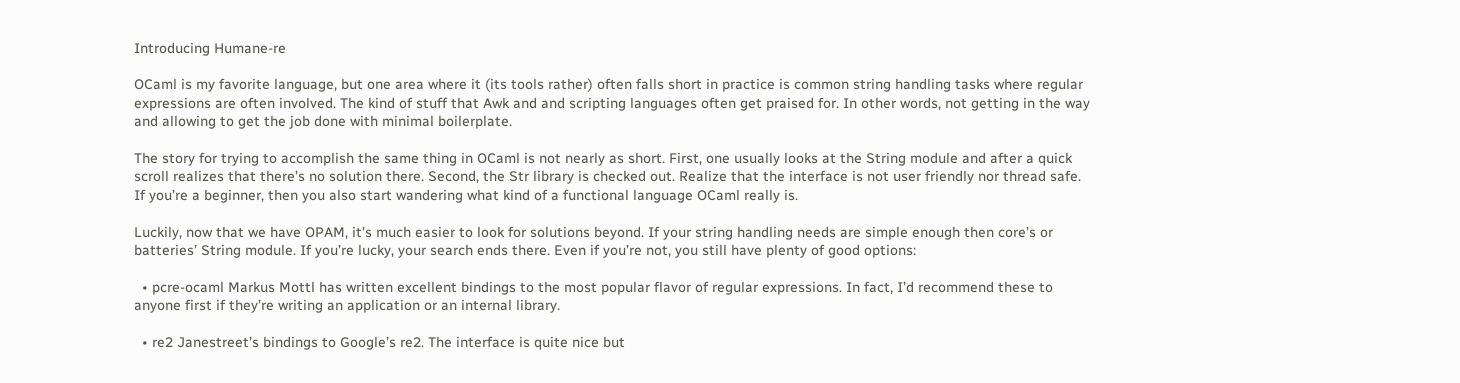Introducing Humane-re

OCaml is my favorite language, but one area where it (its tools rather) often falls short in practice is common string handling tasks where regular expressions are often involved. The kind of stuff that Awk and and scripting languages often get praised for. In other words, not getting in the way and allowing to get the job done with minimal boilerplate.

The story for trying to accomplish the same thing in OCaml is not nearly as short. First, one usually looks at the String module and after a quick scroll realizes that there’s no solution there. Second, the Str library is checked out. Realize that the interface is not user friendly nor thread safe. If you’re a beginner, then you also start wandering what kind of a functional language OCaml really is.

Luckily, now that we have OPAM, it’s much easier to look for solutions beyond. If your string handling needs are simple enough then core’s or batteries’ String module. If you’re lucky, your search ends there. Even if you’re not, you still have plenty of good options:

  • pcre-ocaml Markus Mottl has written excellent bindings to the most popular flavor of regular expressions. In fact, I’d recommend these to anyone first if they’re writing an application or an internal library.

  • re2 Janestreet’s bindings to Google’s re2. The interface is quite nice but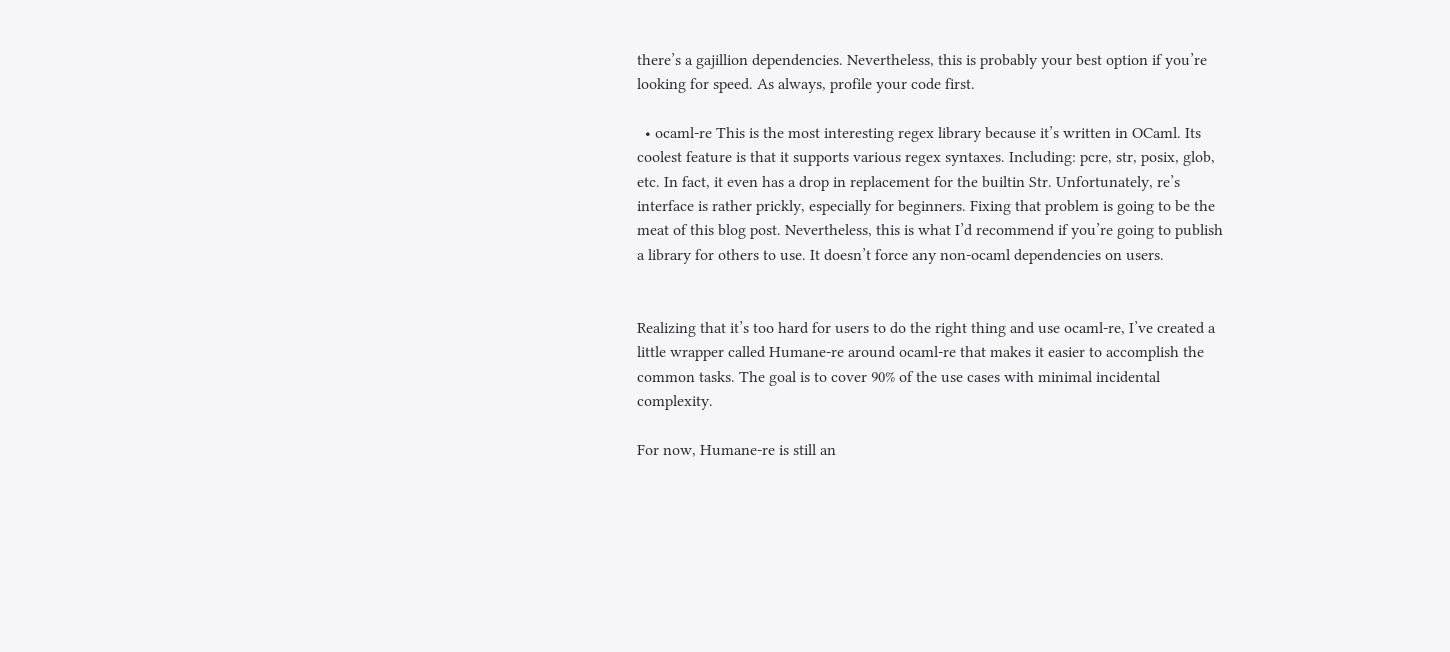there’s a gajillion dependencies. Nevertheless, this is probably your best option if you’re looking for speed. As always, profile your code first.

  • ocaml-re This is the most interesting regex library because it’s written in OCaml. Its coolest feature is that it supports various regex syntaxes. Including: pcre, str, posix, glob, etc. In fact, it even has a drop in replacement for the builtin Str. Unfortunately, re’s interface is rather prickly, especially for beginners. Fixing that problem is going to be the meat of this blog post. Nevertheless, this is what I’d recommend if you’re going to publish a library for others to use. It doesn’t force any non-ocaml dependencies on users.


Realizing that it’s too hard for users to do the right thing and use ocaml-re, I’ve created a little wrapper called Humane-re around ocaml-re that makes it easier to accomplish the common tasks. The goal is to cover 90% of the use cases with minimal incidental complexity.

For now, Humane-re is still an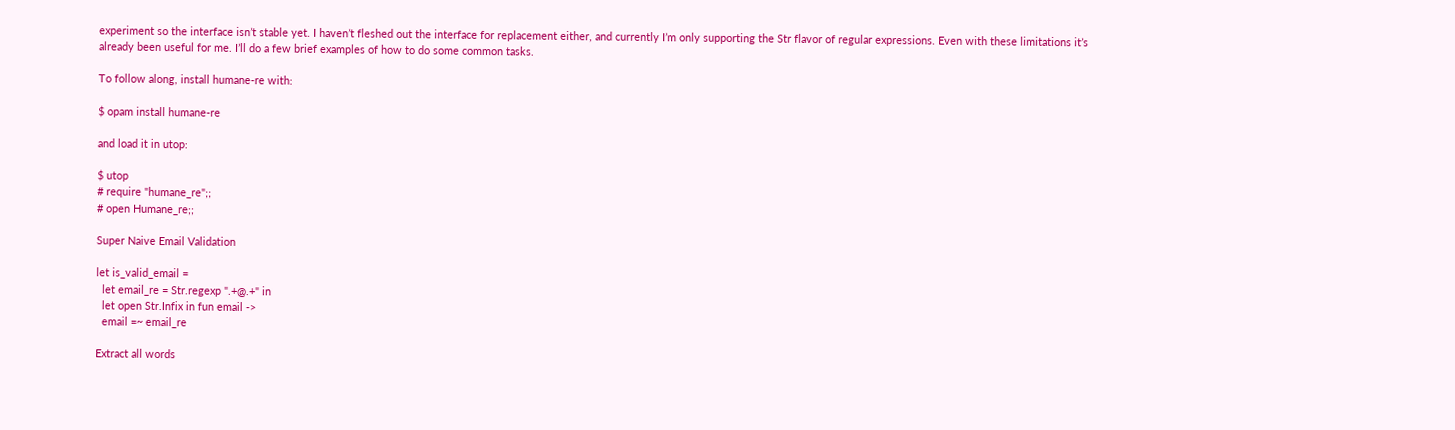experiment so the interface isn’t stable yet. I haven’t fleshed out the interface for replacement either, and currently I’m only supporting the Str flavor of regular expressions. Even with these limitations it’s already been useful for me. I’ll do a few brief examples of how to do some common tasks.

To follow along, install humane-re with:

$ opam install humane-re

and load it in utop:

$ utop
# require "humane_re";;
# open Humane_re;;

Super Naive Email Validation

let is_valid_email =
  let email_re = Str.regexp ".+@.+" in
  let open Str.Infix in fun email ->
  email =~ email_re

Extract all words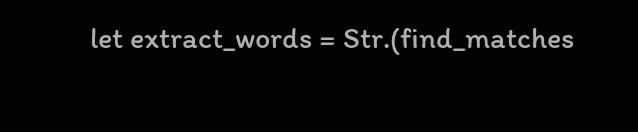let extract_words = Str.(find_matches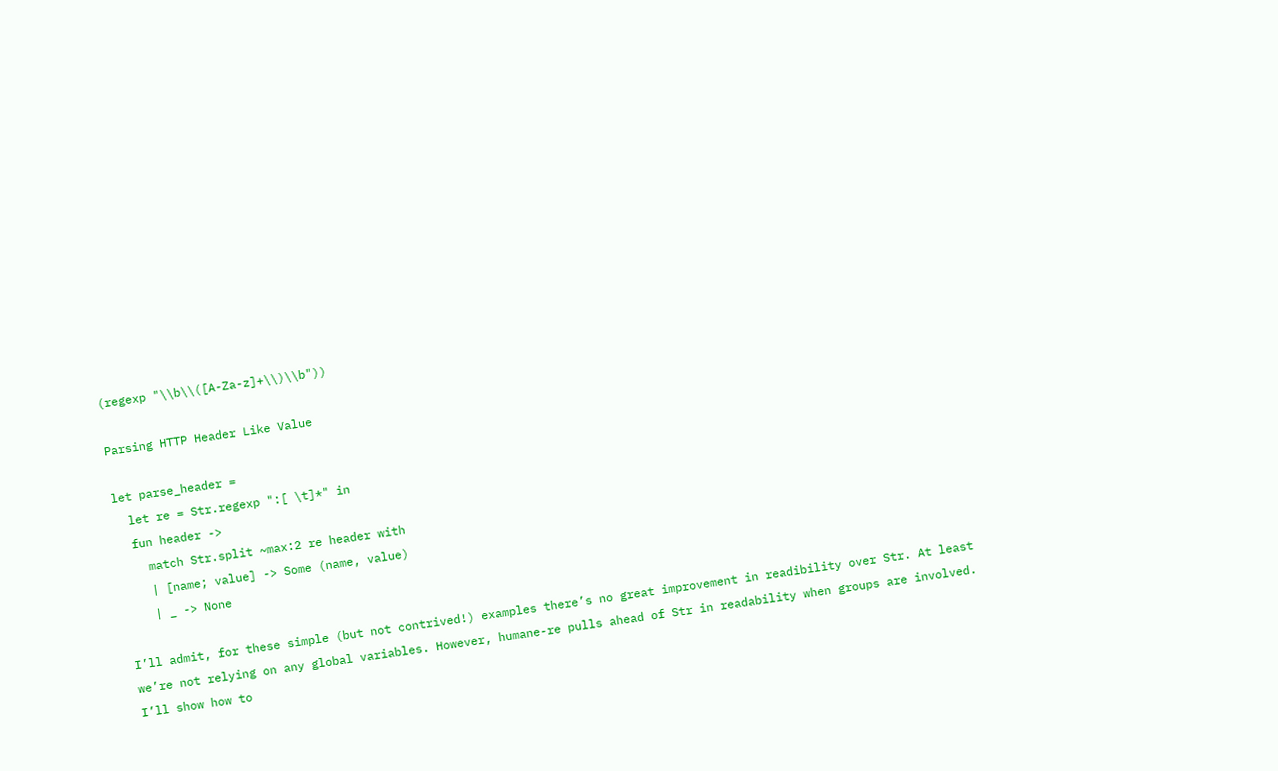(regexp "\\b\\([A-Za-z]+\\)\\b"))

Parsing HTTP Header Like Value

let parse_header =
  let re = Str.regexp ":[ \t]*" in
  fun header ->
    match Str.split ~max:2 re header with
    | [name; value] -> Some (name, value)
    | _ -> None

I’ll admit, for these simple (but not contrived!) examples there’s no great improvement in readibility over Str. At least we’re not relying on any global variables. However, humane-re pulls ahead of Str in readability when groups are involved. I’ll show how to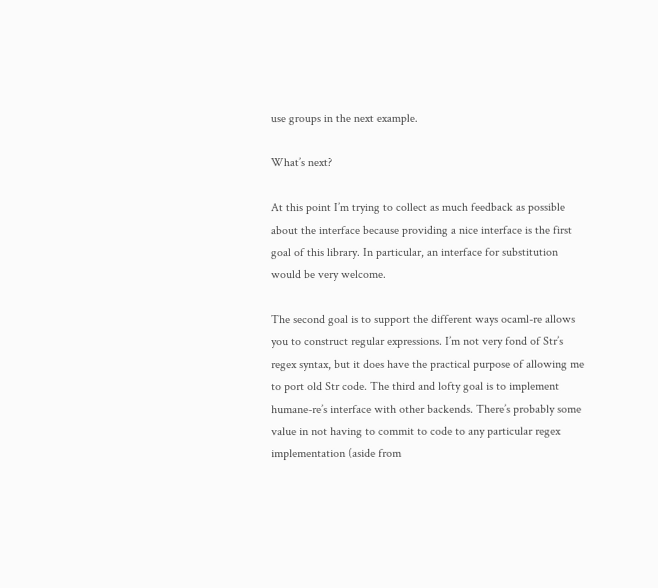use groups in the next example.

What’s next?

At this point I’m trying to collect as much feedback as possible about the interface because providing a nice interface is the first goal of this library. In particular, an interface for substitution would be very welcome.

The second goal is to support the different ways ocaml-re allows you to construct regular expressions. I’m not very fond of Str’s regex syntax, but it does have the practical purpose of allowing me to port old Str code. The third and lofty goal is to implement humane-re’s interface with other backends. There’s probably some value in not having to commit to code to any particular regex implementation (aside from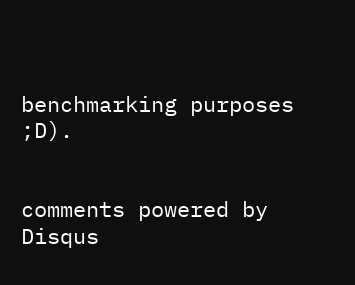benchmarking purposes ;D).


comments powered by Disqus